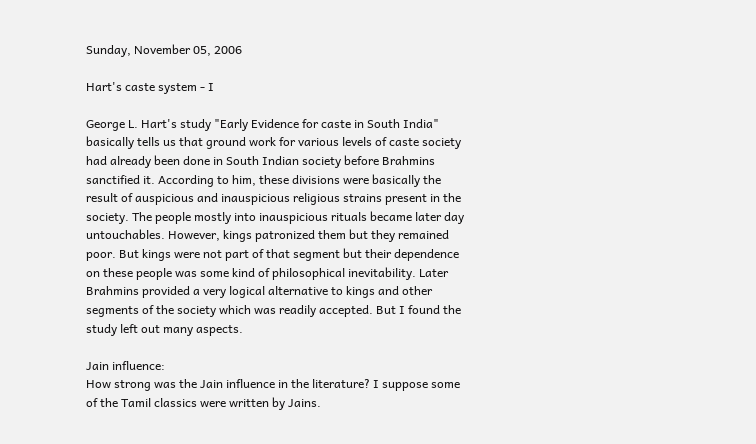Sunday, November 05, 2006

Hart's caste system - I

George L. Hart's study "Early Evidence for caste in South India" basically tells us that ground work for various levels of caste society had already been done in South Indian society before Brahmins sanctified it. According to him, these divisions were basically the result of auspicious and inauspicious religious strains present in the society. The people mostly into inauspicious rituals became later day untouchables. However, kings patronized them but they remained poor. But kings were not part of that segment but their dependence on these people was some kind of philosophical inevitability. Later Brahmins provided a very logical alternative to kings and other segments of the society which was readily accepted. But I found the study left out many aspects.

Jain influence:
How strong was the Jain influence in the literature? I suppose some of the Tamil classics were written by Jains.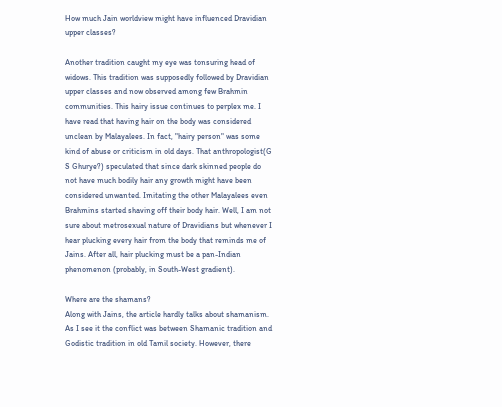How much Jain worldview might have influenced Dravidian upper classes?

Another tradition caught my eye was tonsuring head of widows. This tradition was supposedly followed by Dravidian upper classes and now observed among few Brahmin communities. This hairy issue continues to perplex me. I have read that having hair on the body was considered unclean by Malayalees. In fact, "hairy person" was some kind of abuse or criticism in old days. That anthropologist(G S Ghurye?) speculated that since dark skinned people do not have much bodily hair any growth might have been considered unwanted. Imitating the other Malayalees even Brahmins started shaving off their body hair. Well, I am not sure about metrosexual nature of Dravidians but whenever I hear plucking every hair from the body that reminds me of Jains. After all, hair plucking must be a pan-Indian phenomenon (probably, in South-West gradient).

Where are the shamans?
Along with Jains, the article hardly talks about shamanism. As I see it the conflict was between Shamanic tradition and Godistic tradition in old Tamil society. However, there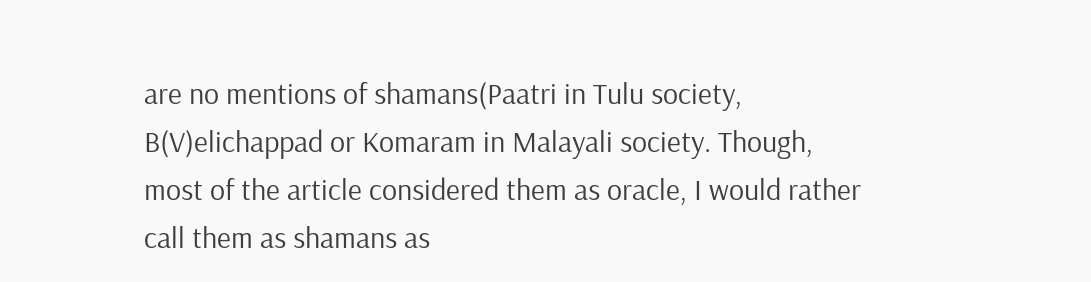are no mentions of shamans(Paatri in Tulu society, B(V)elichappad or Komaram in Malayali society. Though, most of the article considered them as oracle, I would rather call them as shamans as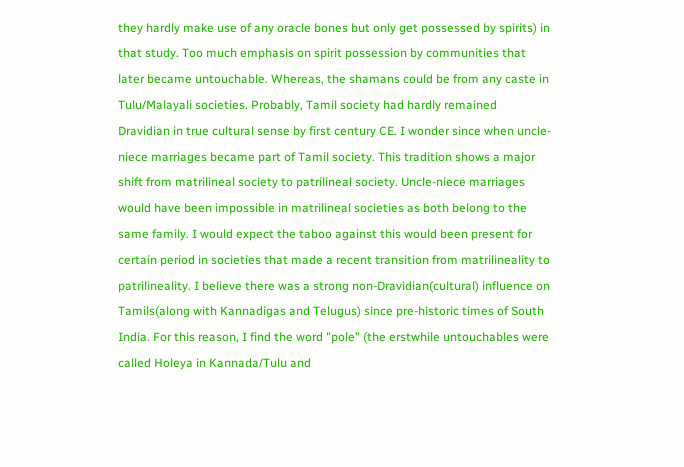they hardly make use of any oracle bones but only get possessed by spirits) in that study. Too much emphasis on spirit possession by communities that later became untouchable. Whereas, the shamans could be from any caste in Tulu/Malayali societies. Probably, Tamil society had hardly remained Dravidian in true cultural sense by first century CE. I wonder since when uncle-niece marriages became part of Tamil society. This tradition shows a major shift from matrilineal society to patrilineal society. Uncle-niece marriages would have been impossible in matrilineal societies as both belong to the same family. I would expect the taboo against this would been present for certain period in societies that made a recent transition from matrilineality to patrilineality. I believe there was a strong non-Dravidian(cultural) influence on Tamils(along with Kannadigas and Telugus) since pre-historic times of South India. For this reason, I find the word "pole" (the erstwhile untouchables were called Holeya in Kannada/Tulu and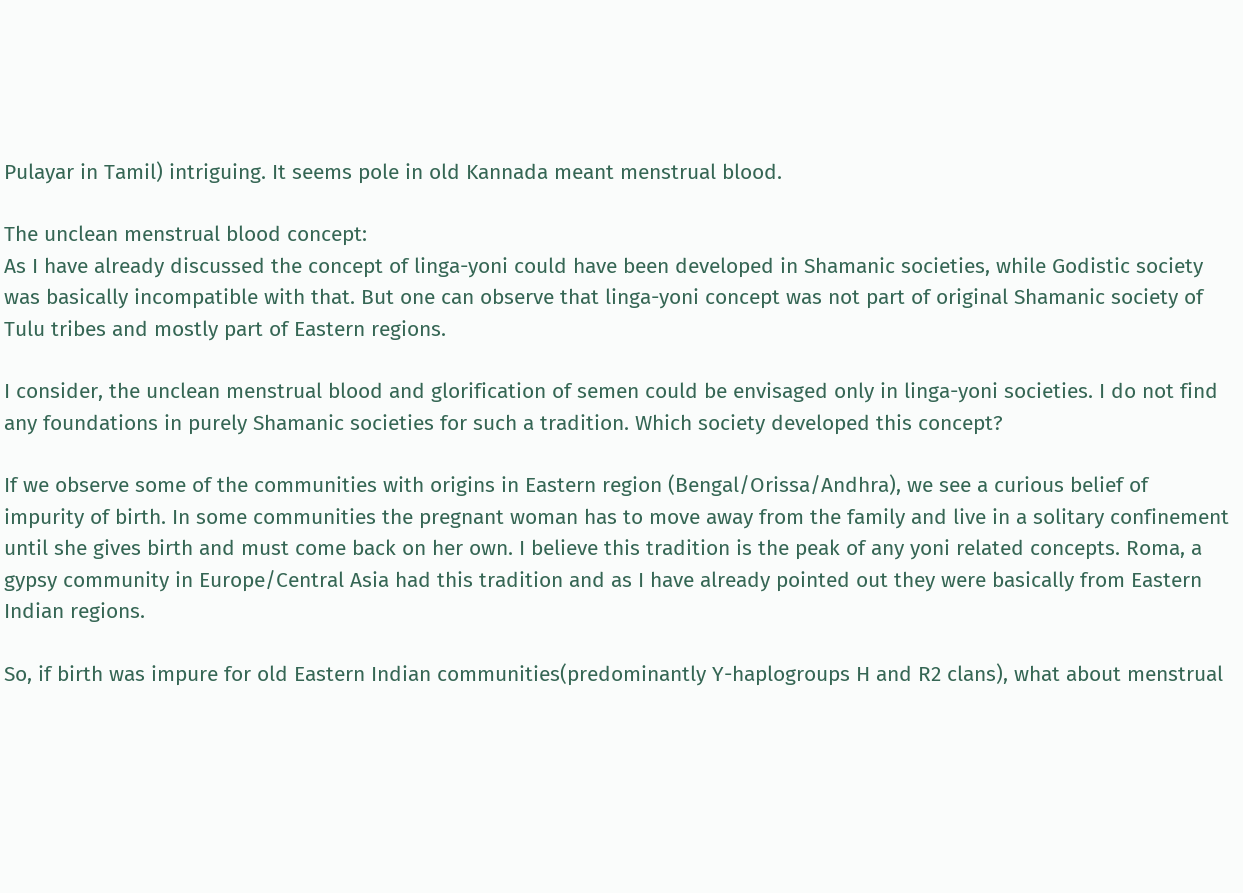Pulayar in Tamil) intriguing. It seems pole in old Kannada meant menstrual blood.

The unclean menstrual blood concept:
As I have already discussed the concept of linga-yoni could have been developed in Shamanic societies, while Godistic society was basically incompatible with that. But one can observe that linga-yoni concept was not part of original Shamanic society of Tulu tribes and mostly part of Eastern regions.

I consider, the unclean menstrual blood and glorification of semen could be envisaged only in linga-yoni societies. I do not find any foundations in purely Shamanic societies for such a tradition. Which society developed this concept?

If we observe some of the communities with origins in Eastern region (Bengal/Orissa/Andhra), we see a curious belief of impurity of birth. In some communities the pregnant woman has to move away from the family and live in a solitary confinement until she gives birth and must come back on her own. I believe this tradition is the peak of any yoni related concepts. Roma, a gypsy community in Europe/Central Asia had this tradition and as I have already pointed out they were basically from Eastern Indian regions.

So, if birth was impure for old Eastern Indian communities(predominantly Y-haplogroups H and R2 clans), what about menstrual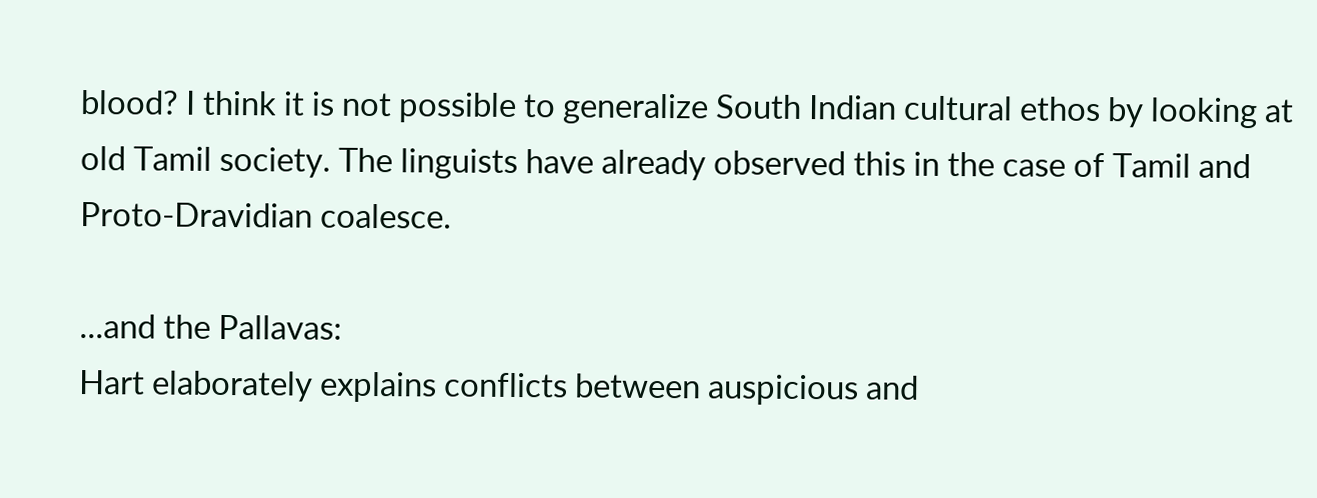blood? I think it is not possible to generalize South Indian cultural ethos by looking at old Tamil society. The linguists have already observed this in the case of Tamil and Proto-Dravidian coalesce.

...and the Pallavas:
Hart elaborately explains conflicts between auspicious and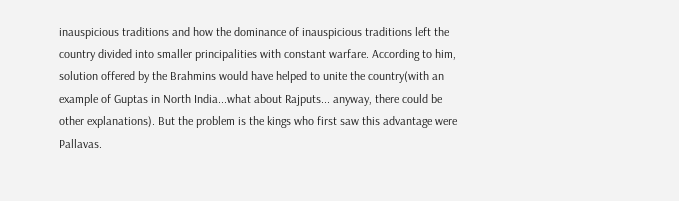inauspicious traditions and how the dominance of inauspicious traditions left the country divided into smaller principalities with constant warfare. According to him, solution offered by the Brahmins would have helped to unite the country(with an example of Guptas in North India...what about Rajputs... anyway, there could be other explanations). But the problem is the kings who first saw this advantage were Pallavas.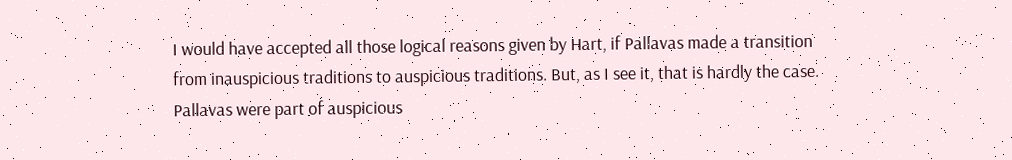I would have accepted all those logical reasons given by Hart, if Pallavas made a transition from inauspicious traditions to auspicious traditions. But, as I see it, that is hardly the case. Pallavas were part of auspicious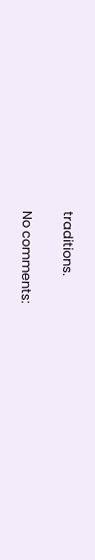traditions.

No comments: